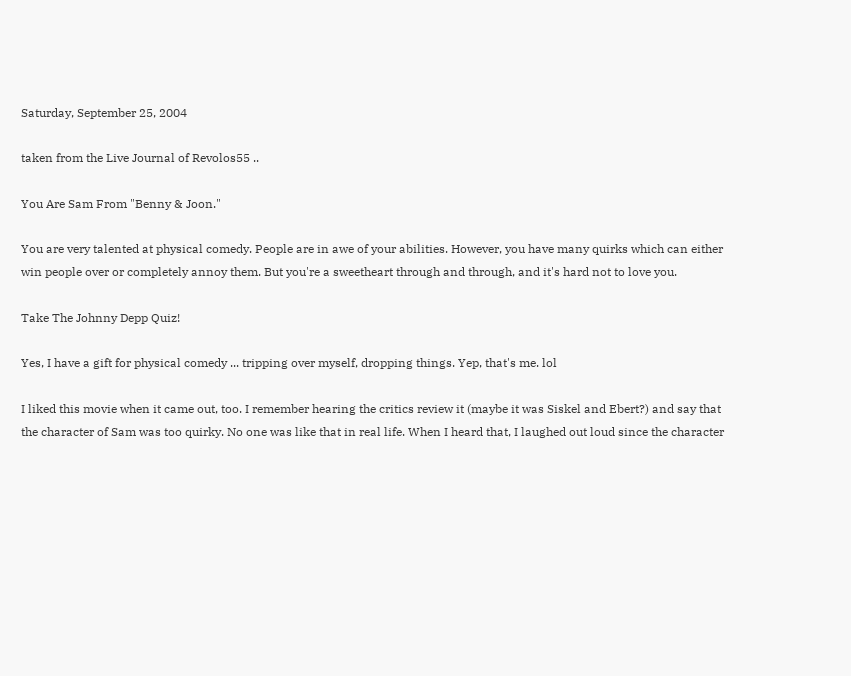Saturday, September 25, 2004

taken from the Live Journal of Revolos55 ..

You Are Sam From "Benny & Joon."

You are very talented at physical comedy. People are in awe of your abilities. However, you have many quirks which can either win people over or completely annoy them. But you're a sweetheart through and through, and it's hard not to love you.

Take The Johnny Depp Quiz!

Yes, I have a gift for physical comedy ... tripping over myself, dropping things. Yep, that's me. lol

I liked this movie when it came out, too. I remember hearing the critics review it (maybe it was Siskel and Ebert?) and say that the character of Sam was too quirky. No one was like that in real life. When I heard that, I laughed out loud since the character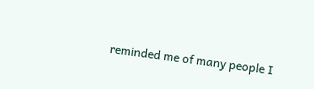reminded me of many people I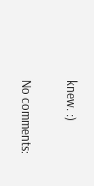knew. :)

No comments: